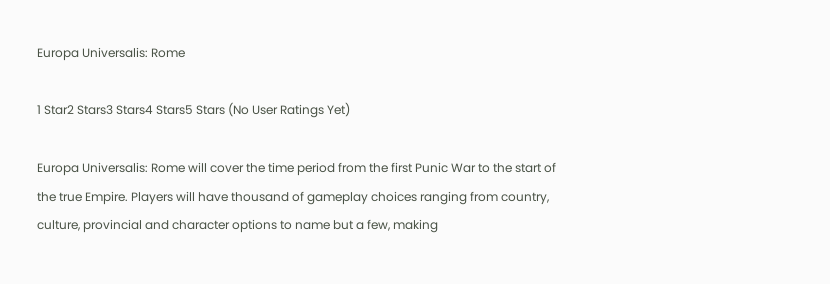Europa Universalis: Rome

1 Star2 Stars3 Stars4 Stars5 Stars (No User Ratings Yet)

Europa Universalis: Rome will cover the time period from the first Punic War to the start of the true Empire. Players will have thousand of gameplay choices ranging from country, culture, provincial and character options to name but a few, making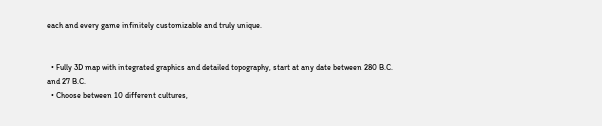each and every game infinitely customizable and truly unique.


  • Fully 3D map with integrated graphics and detailed topography, start at any date between 280 B.C. and 27 B.C.
  • Choose between 10 different cultures,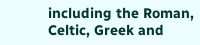including the Roman, Celtic, Greek and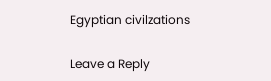Egyptian civilzations

Leave a Reply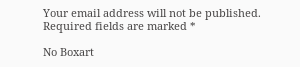Your email address will not be published. Required fields are marked *

No Boxart